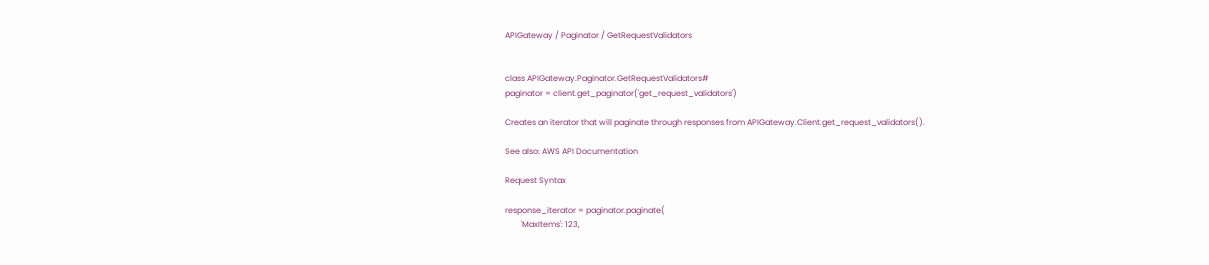APIGateway / Paginator / GetRequestValidators


class APIGateway.Paginator.GetRequestValidators#
paginator = client.get_paginator('get_request_validators')

Creates an iterator that will paginate through responses from APIGateway.Client.get_request_validators().

See also: AWS API Documentation

Request Syntax

response_iterator = paginator.paginate(
        'MaxItems': 123,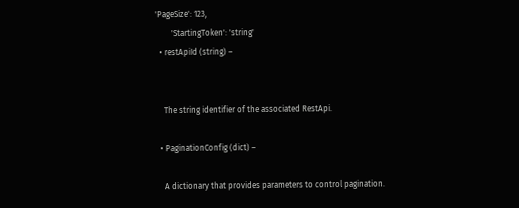'PageSize': 123,
        'StartingToken': 'string'
  • restApiId (string) –


    The string identifier of the associated RestApi.

  • PaginationConfig (dict) –

    A dictionary that provides parameters to control pagination.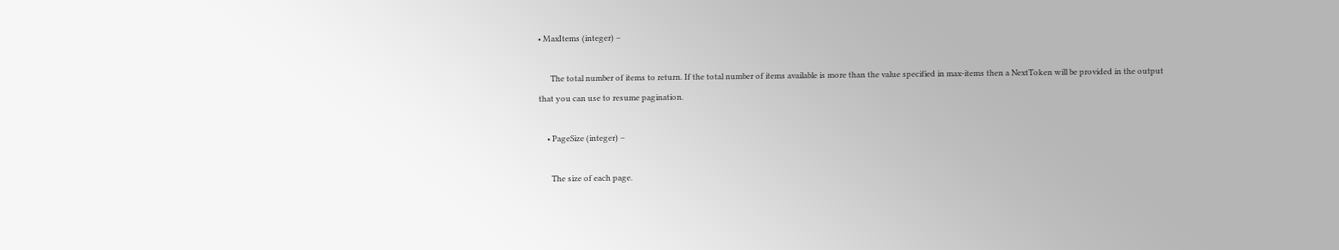• MaxItems (integer) –

      The total number of items to return. If the total number of items available is more than the value specified in max-items then a NextToken will be provided in the output that you can use to resume pagination.

    • PageSize (integer) –

      The size of each page.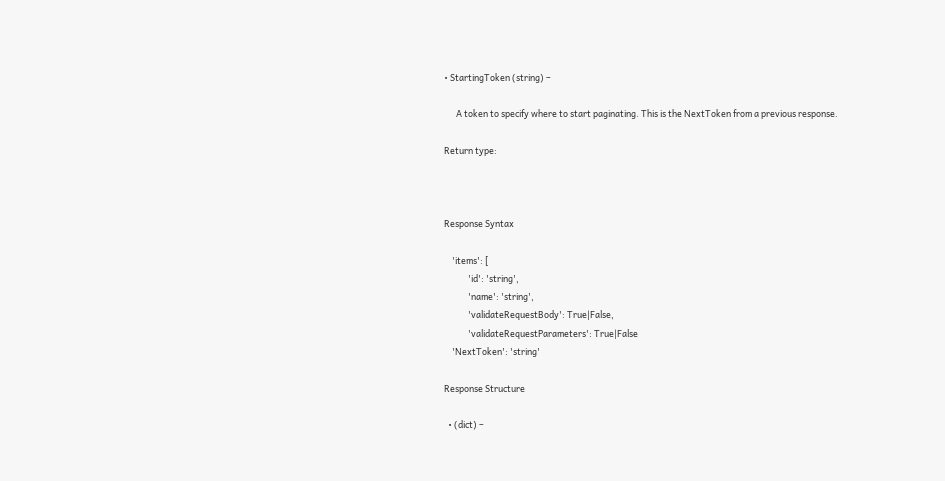• StartingToken (string) –

      A token to specify where to start paginating. This is the NextToken from a previous response.

Return type:



Response Syntax

    'items': [
            'id': 'string',
            'name': 'string',
            'validateRequestBody': True|False,
            'validateRequestParameters': True|False
    'NextToken': 'string'

Response Structure

  • (dict) –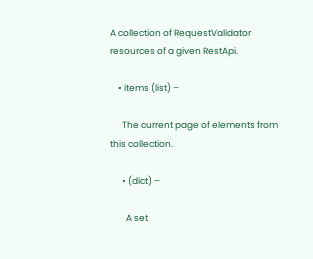A collection of RequestValidator resources of a given RestApi.

    • items (list) –

      The current page of elements from this collection.

      • (dict) –

        A set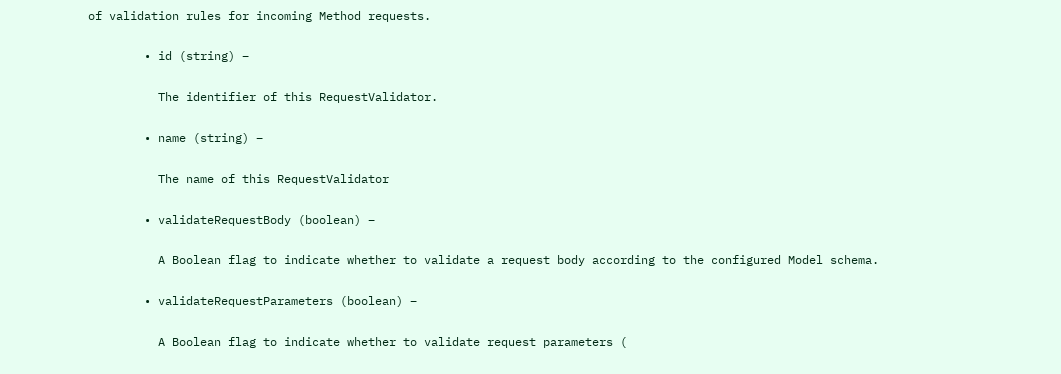of validation rules for incoming Method requests.

        • id (string) –

          The identifier of this RequestValidator.

        • name (string) –

          The name of this RequestValidator

        • validateRequestBody (boolean) –

          A Boolean flag to indicate whether to validate a request body according to the configured Model schema.

        • validateRequestParameters (boolean) –

          A Boolean flag to indicate whether to validate request parameters (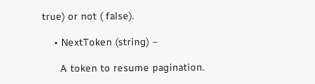true) or not ( false).

    • NextToken (string) –

      A token to resume pagination.